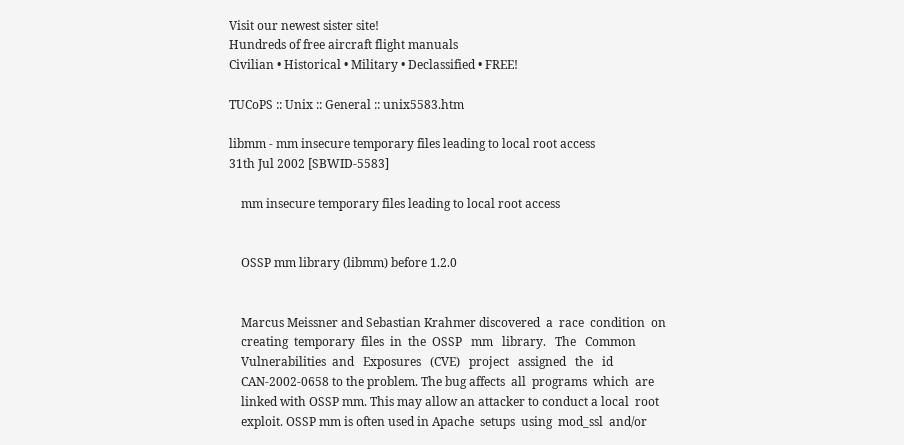Visit our newest sister site!
Hundreds of free aircraft flight manuals
Civilian • Historical • Military • Declassified • FREE!

TUCoPS :: Unix :: General :: unix5583.htm

libmm - mm insecure temporary files leading to local root access
31th Jul 2002 [SBWID-5583]

    mm insecure temporary files leading to local root access


    OSSP mm library (libmm) before 1.2.0


    Marcus Meissner and Sebastian Krahmer discovered  a  race  condition  on
    creating  temporary  files  in  the  OSSP   mm   library.   The   Common
    Vulnerabilities  and   Exposures   (CVE)   project   assigned   the   id
    CAN-2002-0658 to the problem. The bug affects  all  programs  which  are
    linked with OSSP mm. This may allow an attacker to conduct a local  root
    exploit. OSSP mm is often used in Apache  setups  using  mod_ssl  and/or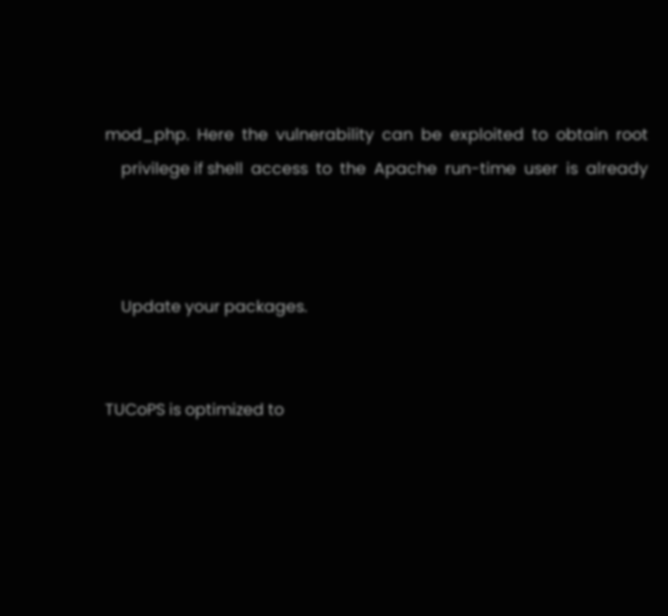mod_php.  Here  the  vulnerability  can  be  exploited  to  obtain  root
    privilege if shell  access  to  the  Apache  run-time  user  is  already



    Update your packages.


TUCoPS is optimized to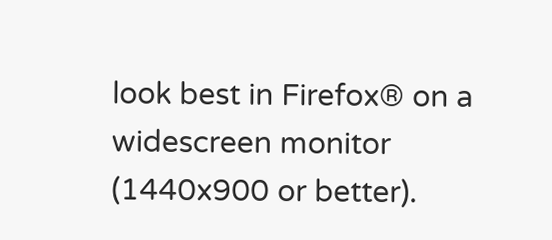look best in Firefox® on a widescreen monitor (1440x900 or better).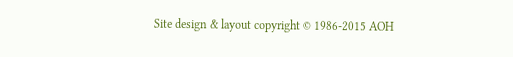Site design & layout copyright © 1986-2015 AOH